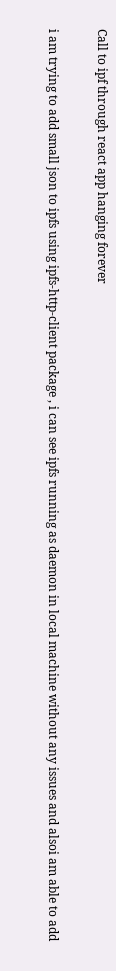Call to ipf through react app hanging forever

i am trying to add small json to ipfs using ipfs-http-client package , i can see ipfs running as daemon in local machine without any issues and alsoi am able to add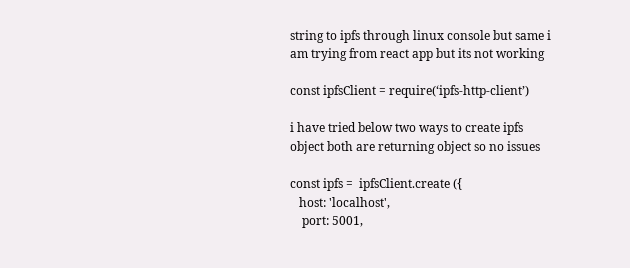string to ipfs through linux console but same i am trying from react app but its not working

const ipfsClient = require(‘ipfs-http-client’)

i have tried below two ways to create ipfs object both are returning object so no issues

const ipfs =  ipfsClient.create ({
   host: 'localhost',
    port: 5001,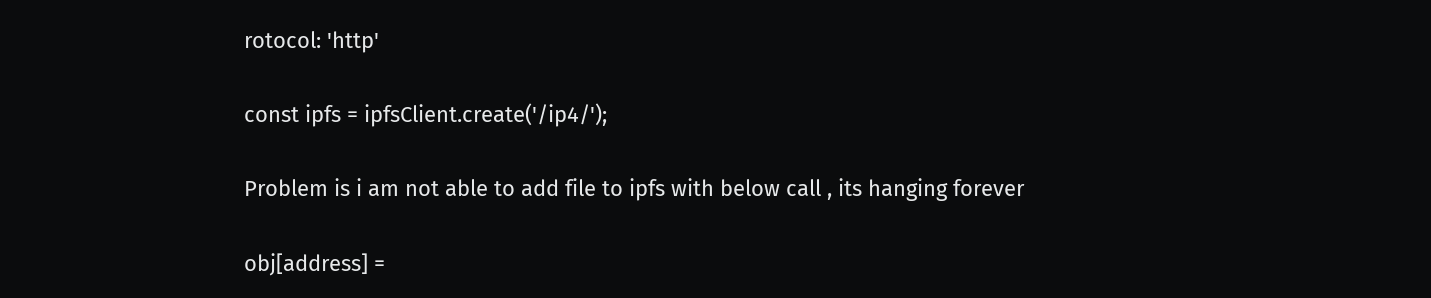rotocol: 'http'

const ipfs = ipfsClient.create('/ip4/');

Problem is i am not able to add file to ipfs with below call , its hanging forever

obj[address] =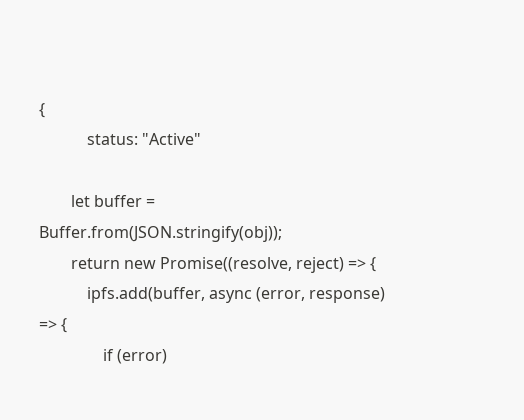{
            status: "Active"

        let buffer = Buffer.from(JSON.stringify(obj));
        return new Promise((resolve, reject) => {
            ipfs.add(buffer, async (error, response) => {
                if (error)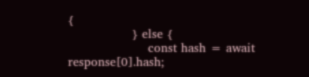{
                } else {
                    const hash = await response[0].hash;